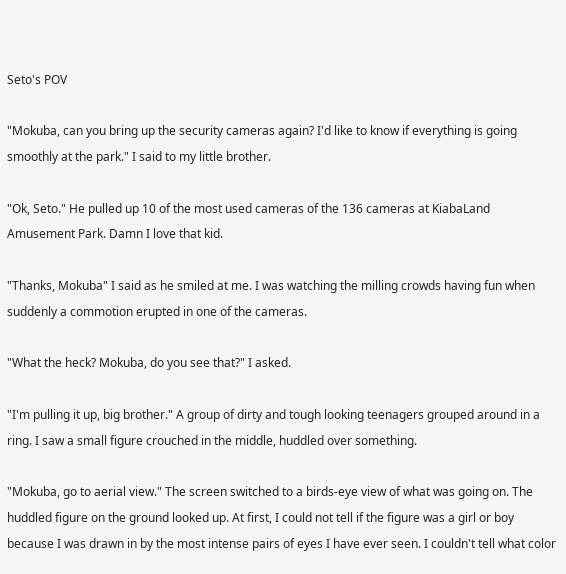Seto's POV

"Mokuba, can you bring up the security cameras again? I'd like to know if everything is going smoothly at the park." I said to my little brother.

"Ok, Seto." He pulled up 10 of the most used cameras of the 136 cameras at KiabaLand Amusement Park. Damn I love that kid.

"Thanks, Mokuba" I said as he smiled at me. I was watching the milling crowds having fun when suddenly a commotion erupted in one of the cameras.

"What the heck? Mokuba, do you see that?" I asked.

"I'm pulling it up, big brother." A group of dirty and tough looking teenagers grouped around in a ring. I saw a small figure crouched in the middle, huddled over something.

"Mokuba, go to aerial view." The screen switched to a birds-eye view of what was going on. The huddled figure on the ground looked up. At first, I could not tell if the figure was a girl or boy because I was drawn in by the most intense pairs of eyes I have ever seen. I couldn't tell what color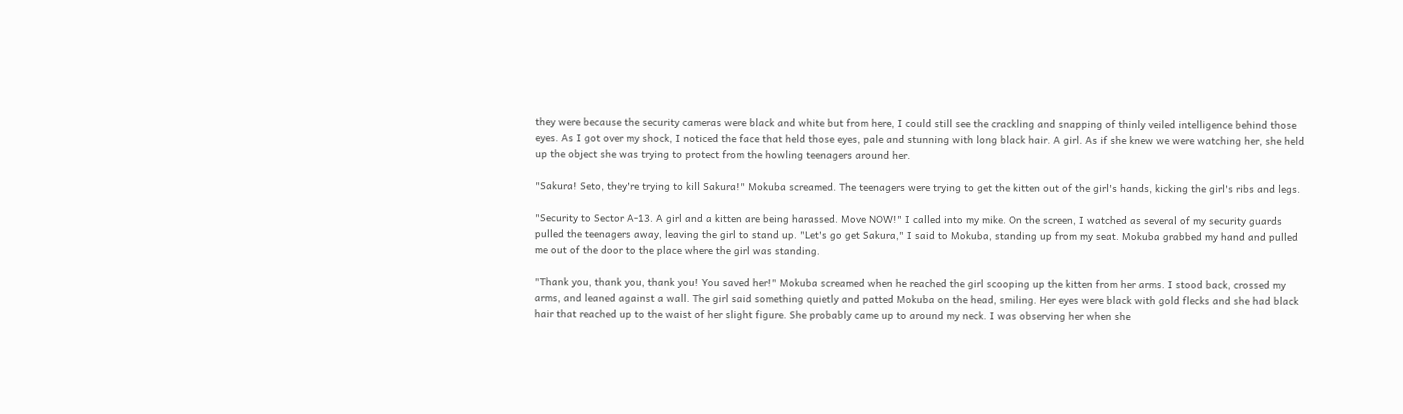they were because the security cameras were black and white but from here, I could still see the crackling and snapping of thinly veiled intelligence behind those eyes. As I got over my shock, I noticed the face that held those eyes, pale and stunning with long black hair. A girl. As if she knew we were watching her, she held up the object she was trying to protect from the howling teenagers around her.

"Sakura! Seto, they're trying to kill Sakura!" Mokuba screamed. The teenagers were trying to get the kitten out of the girl's hands, kicking the girl's ribs and legs.

"Security to Sector A-13. A girl and a kitten are being harassed. Move NOW!" I called into my mike. On the screen, I watched as several of my security guards pulled the teenagers away, leaving the girl to stand up. "Let's go get Sakura," I said to Mokuba, standing up from my seat. Mokuba grabbed my hand and pulled me out of the door to the place where the girl was standing.

"Thank you, thank you, thank you! You saved her!" Mokuba screamed when he reached the girl scooping up the kitten from her arms. I stood back, crossed my arms, and leaned against a wall. The girl said something quietly and patted Mokuba on the head, smiling. Her eyes were black with gold flecks and she had black hair that reached up to the waist of her slight figure. She probably came up to around my neck. I was observing her when she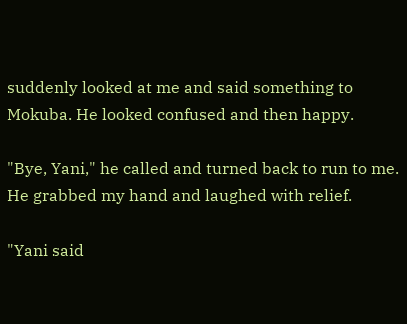suddenly looked at me and said something to Mokuba. He looked confused and then happy.

"Bye, Yani," he called and turned back to run to me. He grabbed my hand and laughed with relief.

"Yani said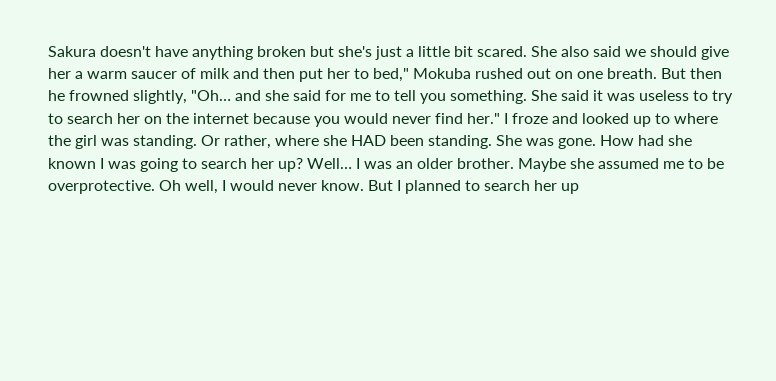Sakura doesn't have anything broken but she's just a little bit scared. She also said we should give her a warm saucer of milk and then put her to bed," Mokuba rushed out on one breath. But then he frowned slightly, "Oh… and she said for me to tell you something. She said it was useless to try to search her on the internet because you would never find her." I froze and looked up to where the girl was standing. Or rather, where she HAD been standing. She was gone. How had she known I was going to search her up? Well… I was an older brother. Maybe she assumed me to be overprotective. Oh well, I would never know. But I planned to search her up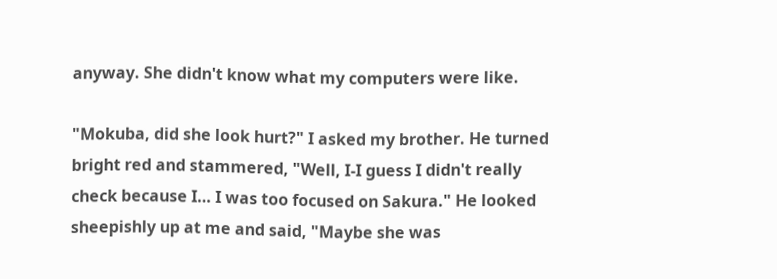anyway. She didn't know what my computers were like.

"Mokuba, did she look hurt?" I asked my brother. He turned bright red and stammered, "Well, I-I guess I didn't really check because I… I was too focused on Sakura." He looked sheepishly up at me and said, "Maybe she was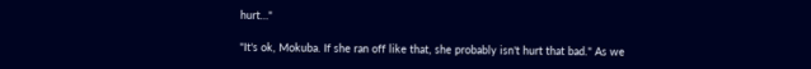hurt…"

"It's ok, Mokuba. If she ran off like that, she probably isn't hurt that bad." As we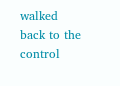walked back to the control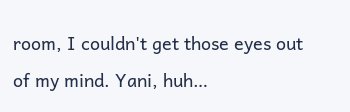room, I couldn't get those eyes out of my mind. Yani, huh…